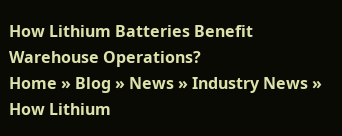How Lithium Batteries Benefit Warehouse Operations?
Home » Blog » News » Industry News » How Lithium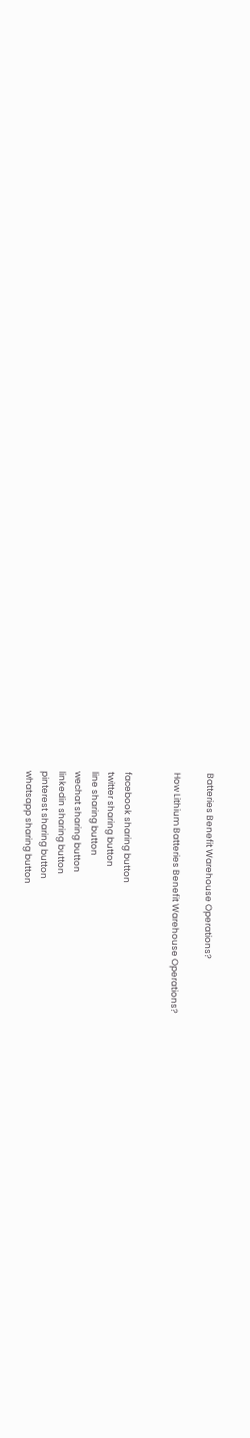Batteries Benefit Warehouse Operations?

How Lithium Batteries Benefit Warehouse Operations?


facebook sharing button
twitter sharing button
line sharing button
wechat sharing button
linkedin sharing button
pinterest sharing button
whatsapp sharing button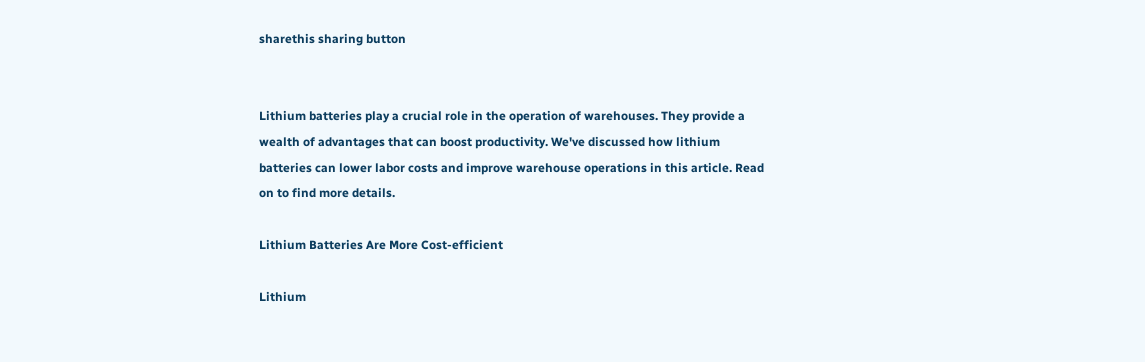sharethis sharing button


Lithium batteries play a crucial role in the operation of warehouses. They provide a wealth of advantages that can boost productivity. We've discussed how lithium batteries can lower labor costs and improve warehouse operations in this article. Read on to find more details.

Lithium Batteries Are More Cost-efficient

Lithium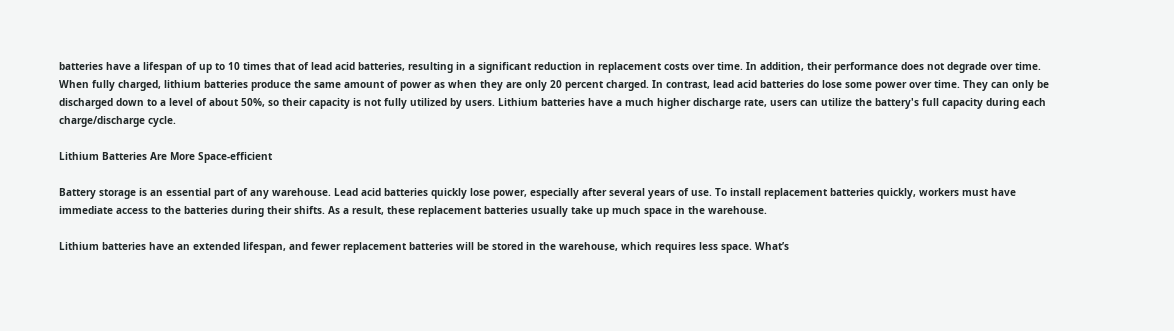batteries have a lifespan of up to 10 times that of lead acid batteries, resulting in a significant reduction in replacement costs over time. In addition, their performance does not degrade over time. When fully charged, lithium batteries produce the same amount of power as when they are only 20 percent charged. In contrast, lead acid batteries do lose some power over time. They can only be discharged down to a level of about 50%, so their capacity is not fully utilized by users. Lithium batteries have a much higher discharge rate, users can utilize the battery's full capacity during each charge/discharge cycle.

Lithium Batteries Are More Space-efficient

Battery storage is an essential part of any warehouse. Lead acid batteries quickly lose power, especially after several years of use. To install replacement batteries quickly, workers must have immediate access to the batteries during their shifts. As a result, these replacement batteries usually take up much space in the warehouse.

Lithium batteries have an extended lifespan, and fewer replacement batteries will be stored in the warehouse, which requires less space. What’s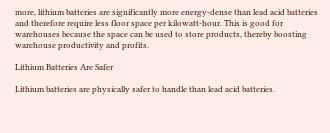more, lithium batteries are significantly more energy-dense than lead acid batteries and therefore require less floor space per kilowatt-hour. This is good for warehouses because the space can be used to store products, thereby boosting warehouse productivity and profits.

Lithium Batteries Are Safer

Lithium batteries are physically safer to handle than lead acid batteries.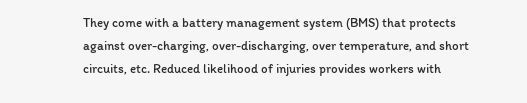They come with a battery management system (BMS) that protects against over-charging, over-discharging, over temperature, and short circuits, etc. Reduced likelihood of injuries provides workers with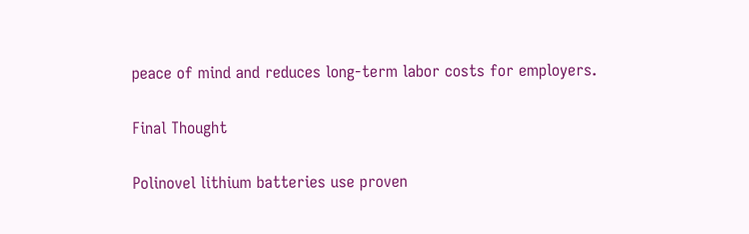peace of mind and reduces long-term labor costs for employers.

Final Thought

Polinovel lithium batteries use proven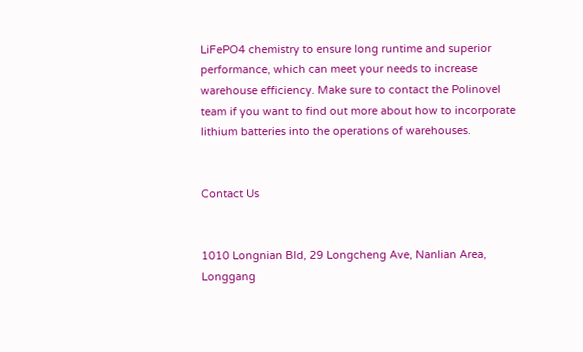LiFePO4 chemistry to ensure long runtime and superior performance, which can meet your needs to increase warehouse efficiency. Make sure to contact the Polinovel team if you want to find out more about how to incorporate lithium batteries into the operations of warehouses.


Contact Us


1010 Longnian Bld, 29 Longcheng Ave, Nanlian Area, Longgang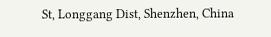St, Longgang Dist, Shenzhen, China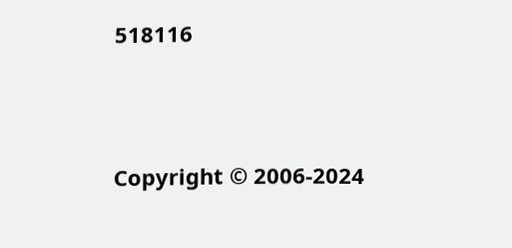518116




Copyright © 2006-2024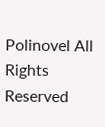Polinovel All Rights Reserved